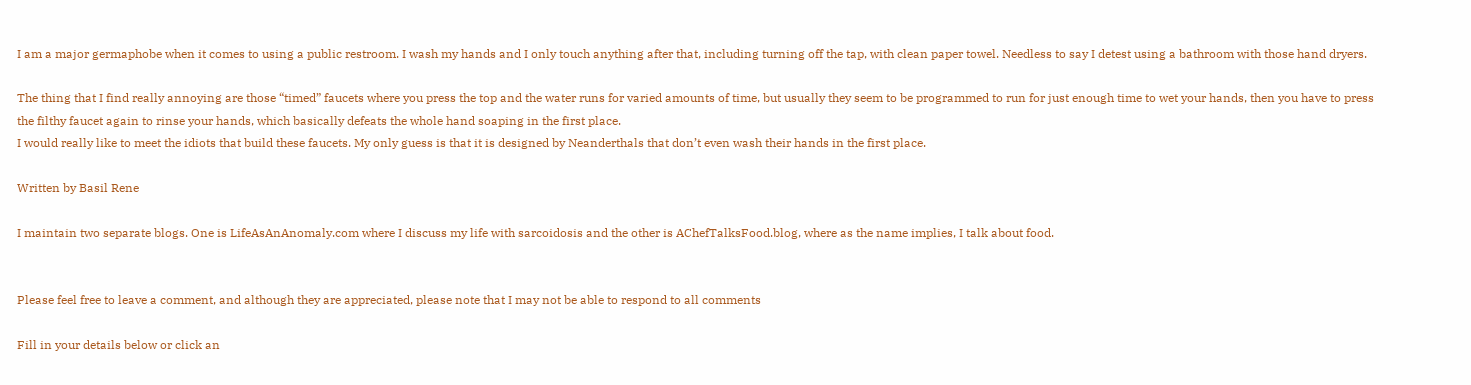I am a major germaphobe when it comes to using a public restroom. I wash my hands and I only touch anything after that, including turning off the tap, with clean paper towel. Needless to say I detest using a bathroom with those hand dryers.

The thing that I find really annoying are those “timed” faucets where you press the top and the water runs for varied amounts of time, but usually they seem to be programmed to run for just enough time to wet your hands, then you have to press the filthy faucet again to rinse your hands, which basically defeats the whole hand soaping in the first place.
I would really like to meet the idiots that build these faucets. My only guess is that it is designed by Neanderthals that don’t even wash their hands in the first place.

Written by Basil Rene

I maintain two separate blogs. One is LifeAsAnAnomaly.com where I discuss my life with sarcoidosis and the other is AChefTalksFood.blog, where as the name implies, I talk about food.


Please feel free to leave a comment, and although they are appreciated, please note that I may not be able to respond to all comments

Fill in your details below or click an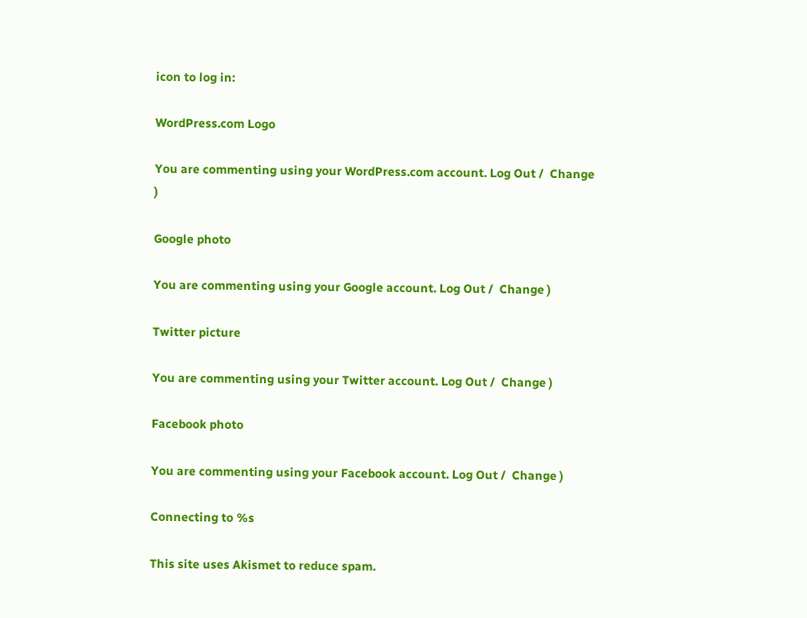icon to log in:

WordPress.com Logo

You are commenting using your WordPress.com account. Log Out /  Change )

Google photo

You are commenting using your Google account. Log Out /  Change )

Twitter picture

You are commenting using your Twitter account. Log Out /  Change )

Facebook photo

You are commenting using your Facebook account. Log Out /  Change )

Connecting to %s

This site uses Akismet to reduce spam.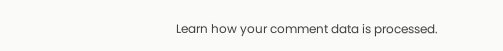Learn how your comment data is processed.